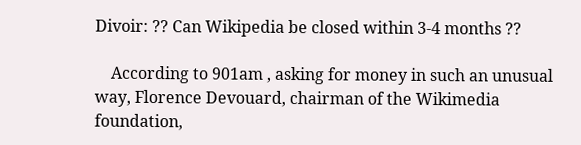Divoir: ?? Can Wikipedia be closed within 3-4 months ??

    According to 901am , asking for money in such an unusual way, Florence Devouard, chairman of the Wikimedia foundation,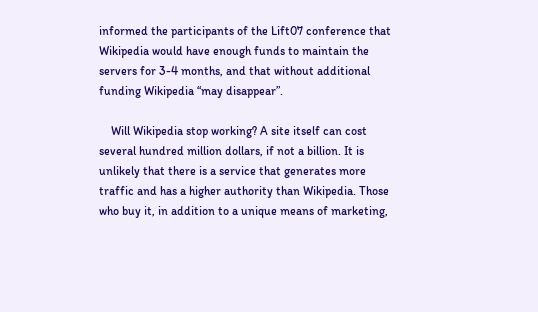informed the participants of the Lift07 conference that Wikipedia would have enough funds to maintain the servers for 3-4 months, and that without additional funding Wikipedia “may disappear”.

    Will Wikipedia stop working? A site itself can cost several hundred million dollars, if not a billion. It is unlikely that there is a service that generates more traffic and has a higher authority than Wikipedia. Those who buy it, in addition to a unique means of marketing,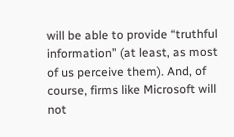will be able to provide “truthful information” (at least, as most of us perceive them). And, of course, firms like Microsoft will not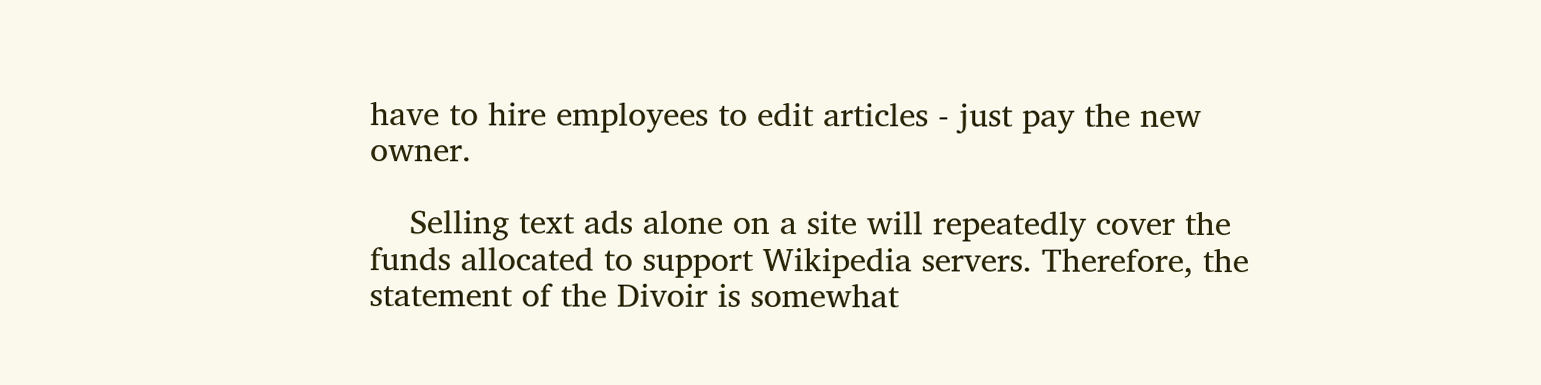have to hire employees to edit articles - just pay the new owner.

    Selling text ads alone on a site will repeatedly cover the funds allocated to support Wikipedia servers. Therefore, the statement of the Divoir is somewhat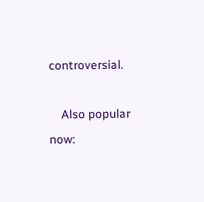controversial.

    Also popular now: